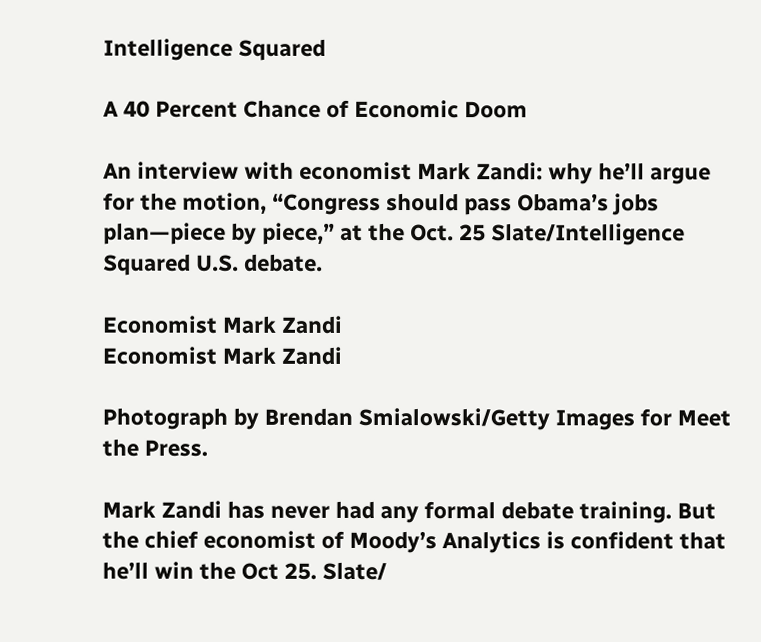Intelligence Squared

A 40 Percent Chance of Economic Doom

An interview with economist Mark Zandi: why he’ll argue for the motion, “Congress should pass Obama’s jobs plan—piece by piece,” at the Oct. 25 Slate/Intelligence Squared U.S. debate.

Economist Mark Zandi
Economist Mark Zandi

Photograph by Brendan Smialowski/Getty Images for Meet the Press.

Mark Zandi has never had any formal debate training. But the chief economist of Moody’s Analytics is confident that he’ll win the Oct 25. Slate/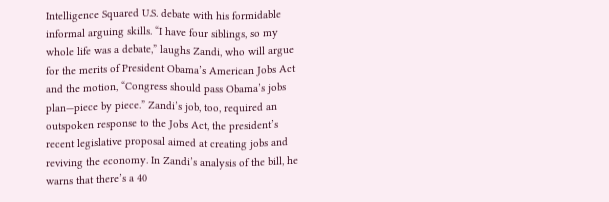Intelligence Squared U.S. debate with his formidable informal arguing skills. “I have four siblings, so my whole life was a debate,” laughs Zandi, who will argue for the merits of President Obama’s American Jobs Act and the motion, “Congress should pass Obama’s jobs plan—piece by piece.” Zandi’s job, too, required an outspoken response to the Jobs Act, the president’s recent legislative proposal aimed at creating jobs and reviving the economy. In Zandi’s analysis of the bill, he warns that there’s a 40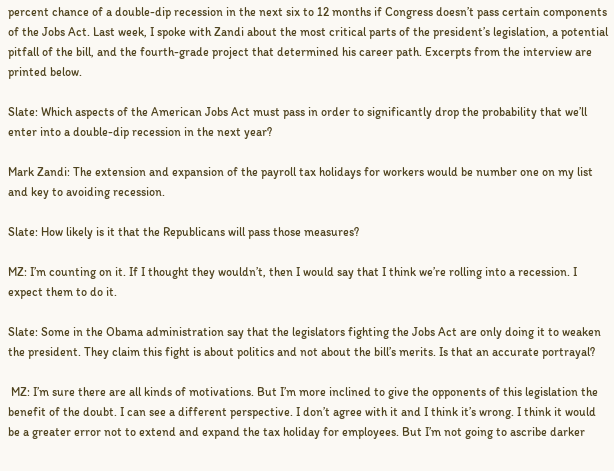percent chance of a double-dip recession in the next six to 12 months if Congress doesn’t pass certain components of the Jobs Act. Last week, I spoke with Zandi about the most critical parts of the president’s legislation, a potential pitfall of the bill, and the fourth-grade project that determined his career path. Excerpts from the interview are printed below.

Slate: Which aspects of the American Jobs Act must pass in order to significantly drop the probability that we’ll enter into a double-dip recession in the next year?

Mark Zandi: The extension and expansion of the payroll tax holidays for workers would be number one on my list and key to avoiding recession.

Slate: How likely is it that the Republicans will pass those measures?

MZ: I’m counting on it. If I thought they wouldn’t, then I would say that I think we’re rolling into a recession. I expect them to do it.

Slate: Some in the Obama administration say that the legislators fighting the Jobs Act are only doing it to weaken the president. They claim this fight is about politics and not about the bill’s merits. Is that an accurate portrayal?

 MZ: I’m sure there are all kinds of motivations. But I’m more inclined to give the opponents of this legislation the benefit of the doubt. I can see a different perspective. I don’t agree with it and I think it’s wrong. I think it would be a greater error not to extend and expand the tax holiday for employees. But I’m not going to ascribe darker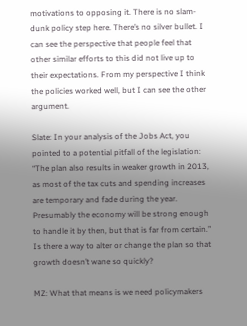motivations to opposing it. There is no slam-dunk policy step here. There’s no silver bullet. I can see the perspective that people feel that other similar efforts to this did not live up to their expectations. From my perspective I think the policies worked well, but I can see the other argument.

Slate: In your analysis of the Jobs Act, you pointed to a potential pitfall of the legislation: “The plan also results in weaker growth in 2013, as most of the tax cuts and spending increases are temporary and fade during the year. Presumably the economy will be strong enough to handle it by then, but that is far from certain.” Is there a way to alter or change the plan so that growth doesn’t wane so quickly?

MZ: What that means is we need policymakers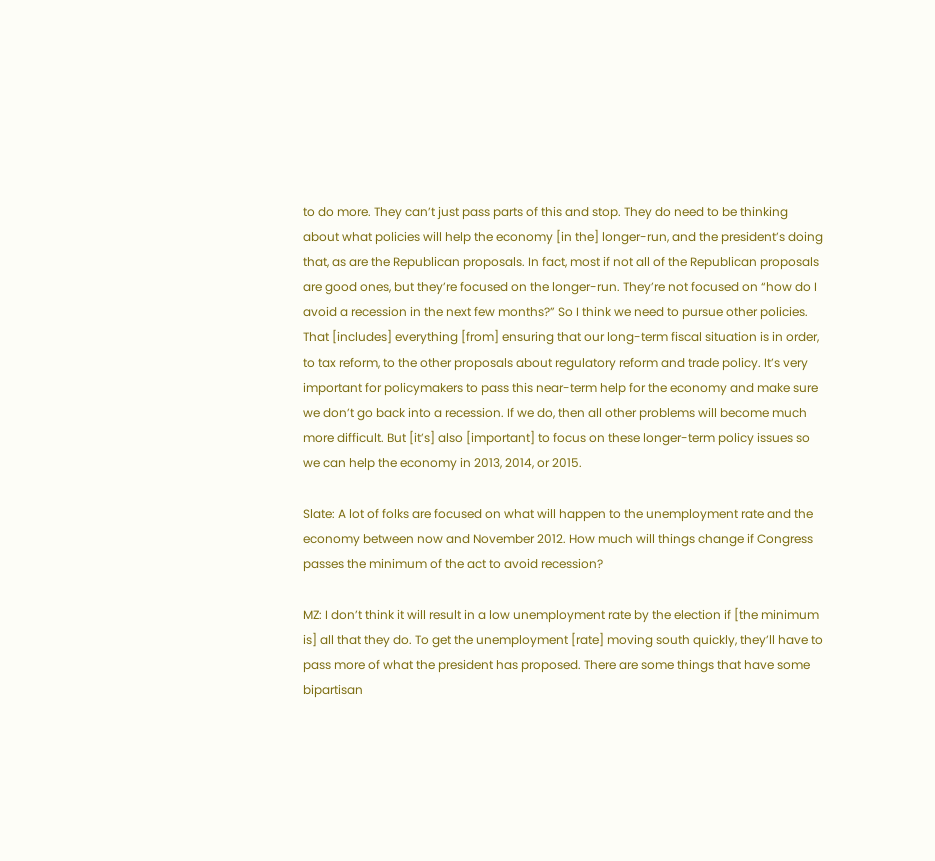to do more. They can’t just pass parts of this and stop. They do need to be thinking about what policies will help the economy [in the] longer-run, and the president’s doing that, as are the Republican proposals. In fact, most if not all of the Republican proposals are good ones, but they’re focused on the longer-run. They’re not focused on “how do I avoid a recession in the next few months?” So I think we need to pursue other policies. That [includes] everything [from] ensuring that our long-term fiscal situation is in order, to tax reform, to the other proposals about regulatory reform and trade policy. It’s very important for policymakers to pass this near-term help for the economy and make sure we don’t go back into a recession. If we do, then all other problems will become much more difficult. But [it’s] also [important] to focus on these longer-term policy issues so we can help the economy in 2013, 2014, or 2015.

Slate: A lot of folks are focused on what will happen to the unemployment rate and the economy between now and November 2012. How much will things change if Congress passes the minimum of the act to avoid recession?

MZ: I don’t think it will result in a low unemployment rate by the election if [the minimum is] all that they do. To get the unemployment [rate] moving south quickly, they’ll have to pass more of what the president has proposed. There are some things that have some bipartisan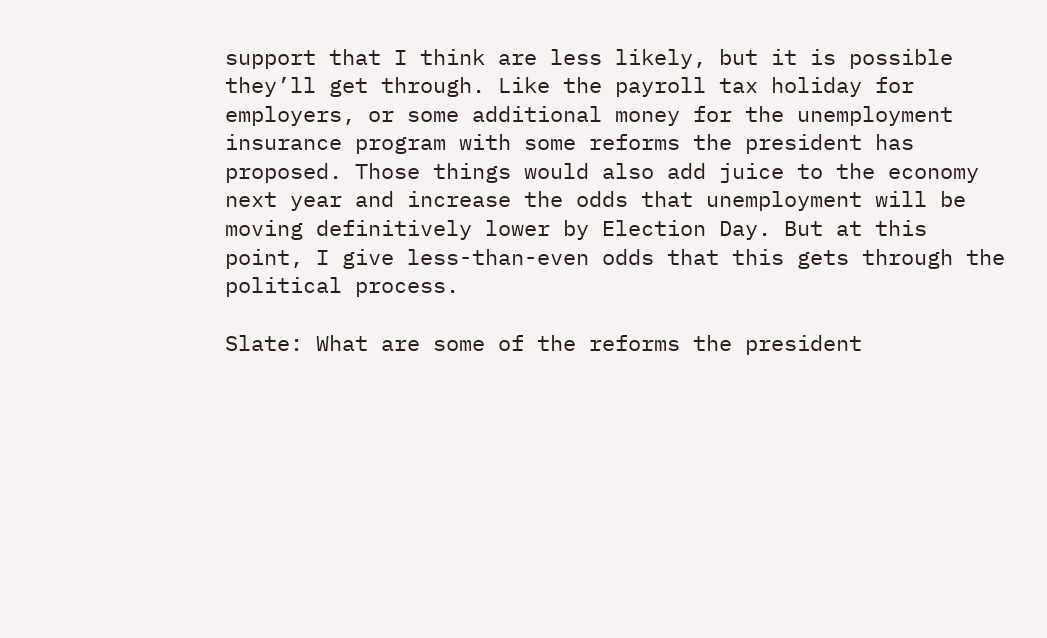support that I think are less likely, but it is possible they’ll get through. Like the payroll tax holiday for employers, or some additional money for the unemployment insurance program with some reforms the president has proposed. Those things would also add juice to the economy next year and increase the odds that unemployment will be moving definitively lower by Election Day. But at this point, I give less-than-even odds that this gets through the political process.

Slate: What are some of the reforms the president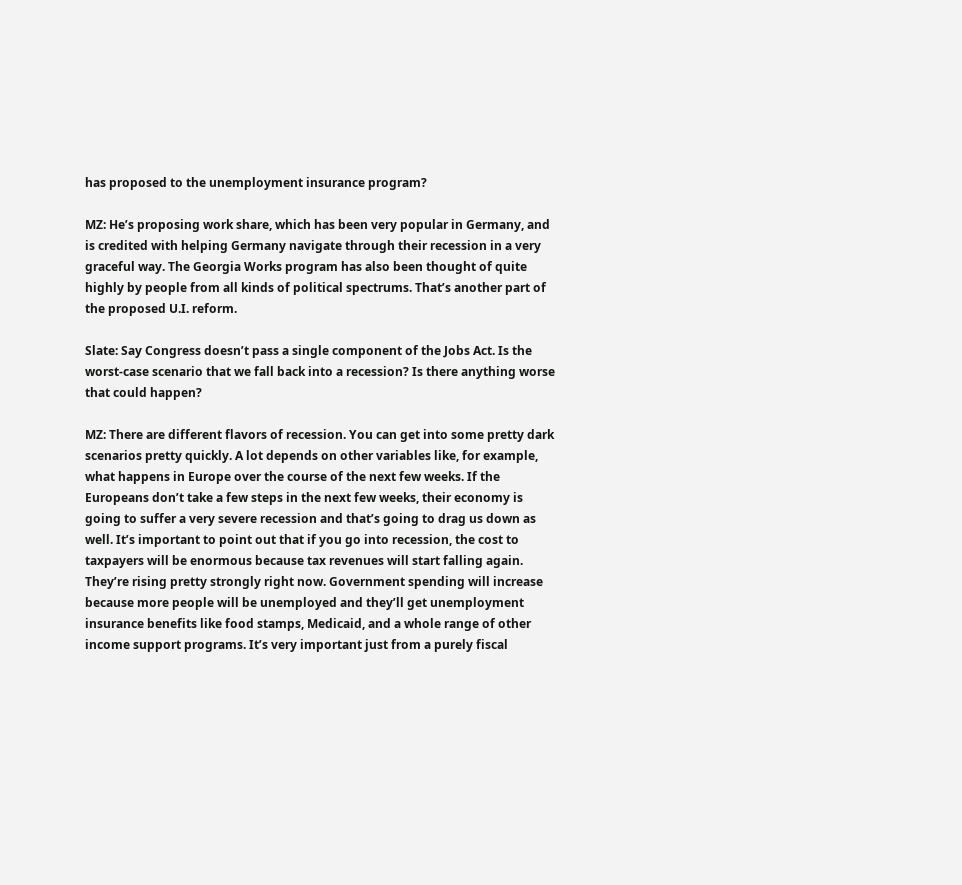has proposed to the unemployment insurance program?

MZ: He’s proposing work share, which has been very popular in Germany, and is credited with helping Germany navigate through their recession in a very graceful way. The Georgia Works program has also been thought of quite highly by people from all kinds of political spectrums. That’s another part of the proposed U.I. reform.

Slate: Say Congress doesn’t pass a single component of the Jobs Act. Is the worst-case scenario that we fall back into a recession? Is there anything worse that could happen?

MZ: There are different flavors of recession. You can get into some pretty dark scenarios pretty quickly. A lot depends on other variables like, for example, what happens in Europe over the course of the next few weeks. If the Europeans don’t take a few steps in the next few weeks, their economy is going to suffer a very severe recession and that’s going to drag us down as well. It’s important to point out that if you go into recession, the cost to taxpayers will be enormous because tax revenues will start falling again. They’re rising pretty strongly right now. Government spending will increase because more people will be unemployed and they’ll get unemployment insurance benefits like food stamps, Medicaid, and a whole range of other income support programs. It’s very important just from a purely fiscal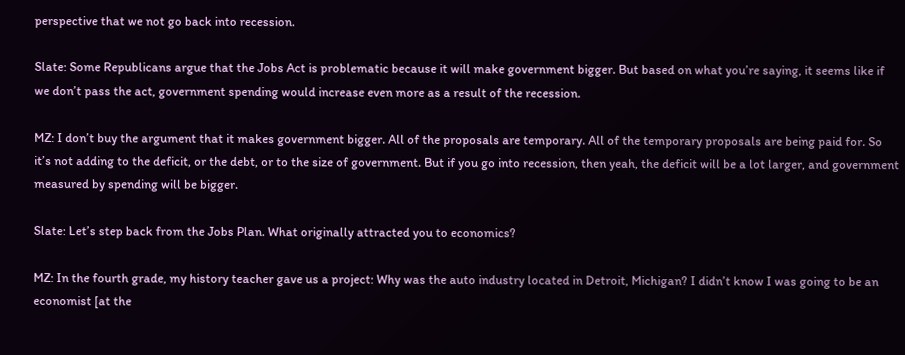perspective that we not go back into recession.

Slate: Some Republicans argue that the Jobs Act is problematic because it will make government bigger. But based on what you’re saying, it seems like if we don’t pass the act, government spending would increase even more as a result of the recession.

MZ: I don’t buy the argument that it makes government bigger. All of the proposals are temporary. All of the temporary proposals are being paid for. So it’s not adding to the deficit, or the debt, or to the size of government. But if you go into recession, then yeah, the deficit will be a lot larger, and government measured by spending will be bigger.

Slate: Let’s step back from the Jobs Plan. What originally attracted you to economics?

MZ: In the fourth grade, my history teacher gave us a project: Why was the auto industry located in Detroit, Michigan? I didn’t know I was going to be an economist [at the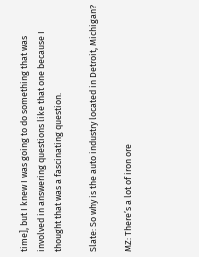time], but I knew I was going to do something that was involved in answering questions like that one because I thought that was a fascinating question.

Slate: So why is the auto industry located in Detroit, Michigan?

MZ: There’s a lot of iron ore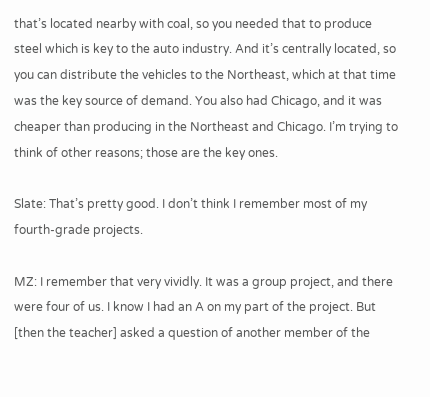that’s located nearby with coal, so you needed that to produce steel which is key to the auto industry. And it’s centrally located, so you can distribute the vehicles to the Northeast, which at that time was the key source of demand. You also had Chicago, and it was cheaper than producing in the Northeast and Chicago. I’m trying to think of other reasons; those are the key ones.

Slate: That’s pretty good. I don’t think I remember most of my fourth-grade projects.

MZ: I remember that very vividly. It was a group project, and there were four of us. I know I had an A on my part of the project. But [then the teacher] asked a question of another member of the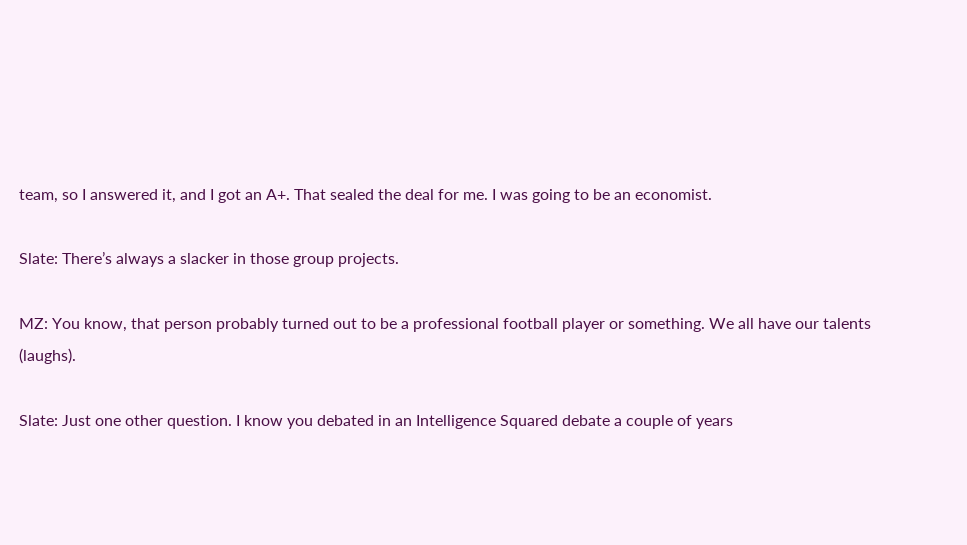team, so I answered it, and I got an A+. That sealed the deal for me. I was going to be an economist.

Slate: There’s always a slacker in those group projects.

MZ: You know, that person probably turned out to be a professional football player or something. We all have our talents (laughs).

Slate: Just one other question. I know you debated in an Intelligence Squared debate a couple of years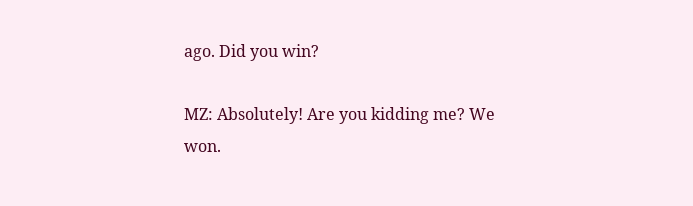ago. Did you win?

MZ: Absolutely! Are you kidding me? We won.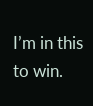I’m in this to win.